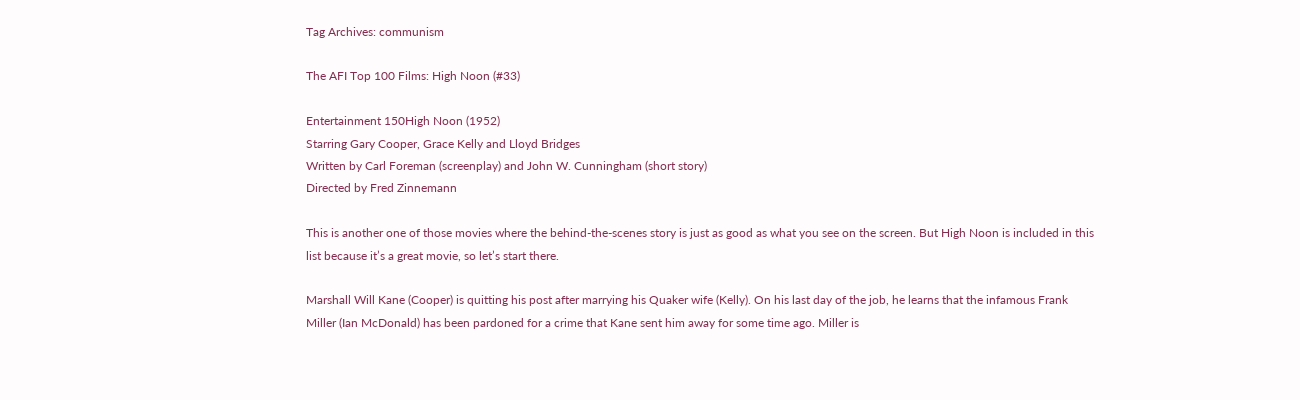Tag Archives: communism

The AFI Top 100 Films: High Noon (#33)

Entertainment 150High Noon (1952)
Starring Gary Cooper, Grace Kelly and Lloyd Bridges
Written by Carl Foreman (screenplay) and John W. Cunningham (short story)
Directed by Fred Zinnemann

This is another one of those movies where the behind-the-scenes story is just as good as what you see on the screen. But High Noon is included in this list because it’s a great movie, so let’s start there.

Marshall Will Kane (Cooper) is quitting his post after marrying his Quaker wife (Kelly). On his last day of the job, he learns that the infamous Frank Miller (Ian McDonald) has been pardoned for a crime that Kane sent him away for some time ago. Miller is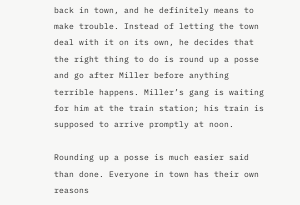back in town, and he definitely means to make trouble. Instead of letting the town deal with it on its own, he decides that the right thing to do is round up a posse and go after Miller before anything terrible happens. Miller’s gang is waiting for him at the train station; his train is supposed to arrive promptly at noon.

Rounding up a posse is much easier said than done. Everyone in town has their own reasons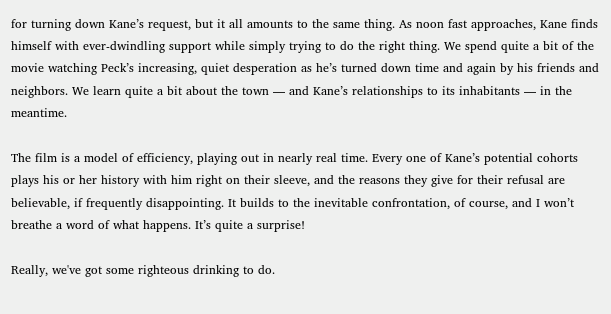for turning down Kane’s request, but it all amounts to the same thing. As noon fast approaches, Kane finds himself with ever-dwindling support while simply trying to do the right thing. We spend quite a bit of the movie watching Peck’s increasing, quiet desperation as he’s turned down time and again by his friends and neighbors. We learn quite a bit about the town — and Kane’s relationships to its inhabitants — in the meantime.

The film is a model of efficiency, playing out in nearly real time. Every one of Kane’s potential cohorts plays his or her history with him right on their sleeve, and the reasons they give for their refusal are believable, if frequently disappointing. It builds to the inevitable confrontation, of course, and I won’t breathe a word of what happens. It’s quite a surprise!

Really, we've got some righteous drinking to do.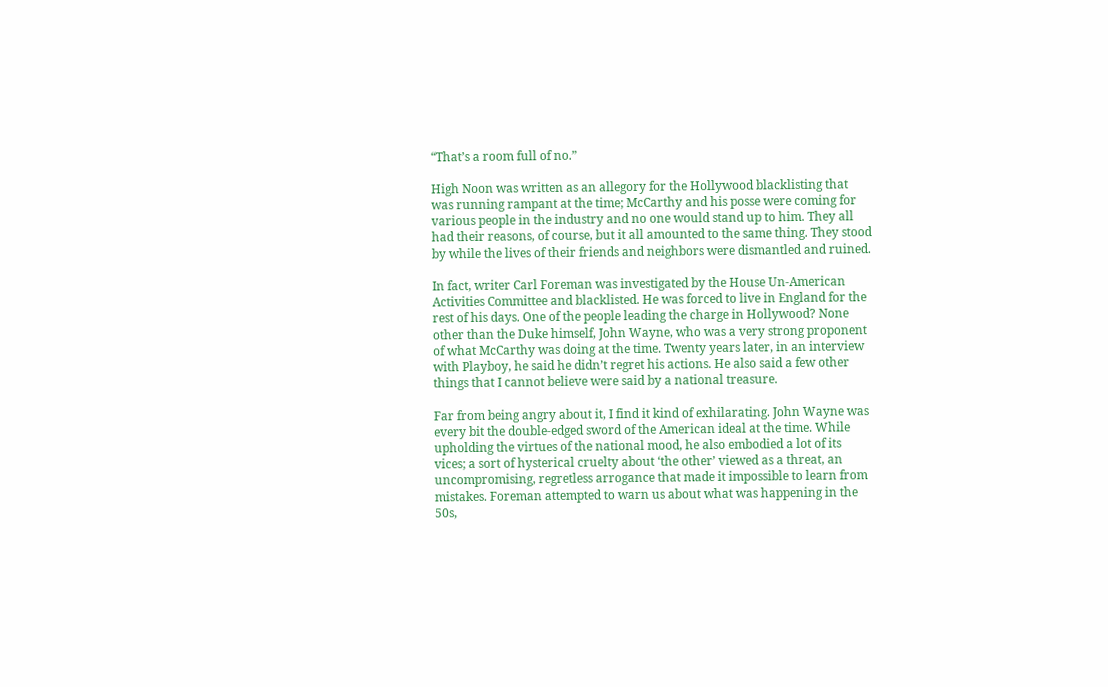“That’s a room full of no.”

High Noon was written as an allegory for the Hollywood blacklisting that was running rampant at the time; McCarthy and his posse were coming for various people in the industry and no one would stand up to him. They all had their reasons, of course, but it all amounted to the same thing. They stood by while the lives of their friends and neighbors were dismantled and ruined.

In fact, writer Carl Foreman was investigated by the House Un-American Activities Committee and blacklisted. He was forced to live in England for the rest of his days. One of the people leading the charge in Hollywood? None other than the Duke himself, John Wayne, who was a very strong proponent of what McCarthy was doing at the time. Twenty years later, in an interview with Playboy, he said he didn’t regret his actions. He also said a few other things that I cannot believe were said by a national treasure.

Far from being angry about it, I find it kind of exhilarating. John Wayne was every bit the double-edged sword of the American ideal at the time. While upholding the virtues of the national mood, he also embodied a lot of its vices; a sort of hysterical cruelty about ‘the other’ viewed as a threat, an uncompromising, regretless arrogance that made it impossible to learn from mistakes. Foreman attempted to warn us about what was happening in the 50s,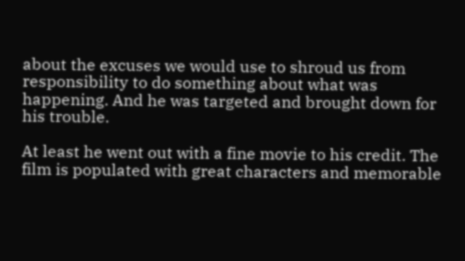about the excuses we would use to shroud us from responsibility to do something about what was happening. And he was targeted and brought down for his trouble.

At least he went out with a fine movie to his credit. The film is populated with great characters and memorable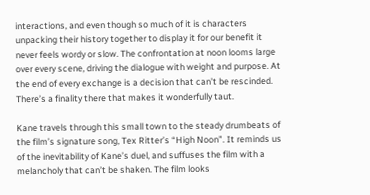interactions, and even though so much of it is characters unpacking their history together to display it for our benefit it never feels wordy or slow. The confrontation at noon looms large over every scene, driving the dialogue with weight and purpose. At the end of every exchange is a decision that can’t be rescinded. There’s a finality there that makes it wonderfully taut.

Kane travels through this small town to the steady drumbeats of the film’s signature song, Tex Ritter’s “High Noon”. It reminds us of the inevitability of Kane’s duel, and suffuses the film with a melancholy that can’t be shaken. The film looks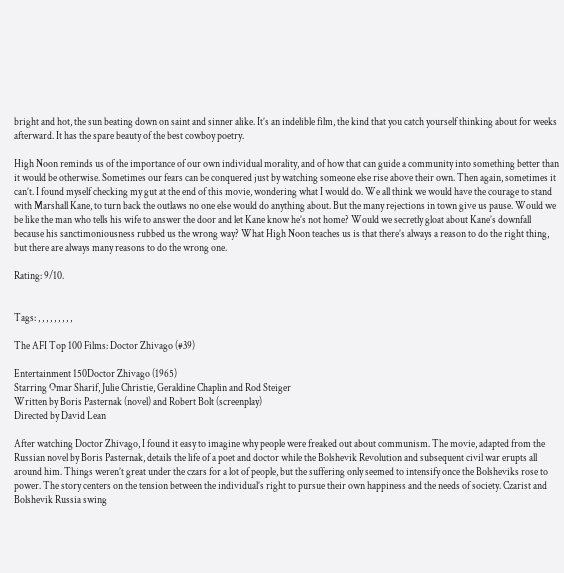bright and hot, the sun beating down on saint and sinner alike. It’s an indelible film, the kind that you catch yourself thinking about for weeks afterward. It has the spare beauty of the best cowboy poetry.

High Noon reminds us of the importance of our own individual morality, and of how that can guide a community into something better than it would be otherwise. Sometimes our fears can be conquered just by watching someone else rise above their own. Then again, sometimes it can’t. I found myself checking my gut at the end of this movie, wondering what I would do. We all think we would have the courage to stand with Marshall Kane, to turn back the outlaws no one else would do anything about. But the many rejections in town give us pause. Would we be like the man who tells his wife to answer the door and let Kane know he’s not home? Would we secretly gloat about Kane’s downfall because his sanctimoniousness rubbed us the wrong way? What High Noon teaches us is that there’s always a reason to do the right thing, but there are always many reasons to do the wrong one.

Rating: 9/10.


Tags: , , , , , , , , ,

The AFI Top 100 Films: Doctor Zhivago (#39)

Entertainment 150Doctor Zhivago (1965)
Starring Omar Sharif, Julie Christie, Geraldine Chaplin and Rod Steiger
Written by Boris Pasternak (novel) and Robert Bolt (screenplay)
Directed by David Lean

After watching Doctor Zhivago, I found it easy to imagine why people were freaked out about communism. The movie, adapted from the Russian novel by Boris Pasternak, details the life of a poet and doctor while the Bolshevik Revolution and subsequent civil war erupts all around him. Things weren’t great under the czars for a lot of people, but the suffering only seemed to intensify once the Bolsheviks rose to power. The story centers on the tension between the individual’s right to pursue their own happiness and the needs of society. Czarist and Bolshevik Russia swing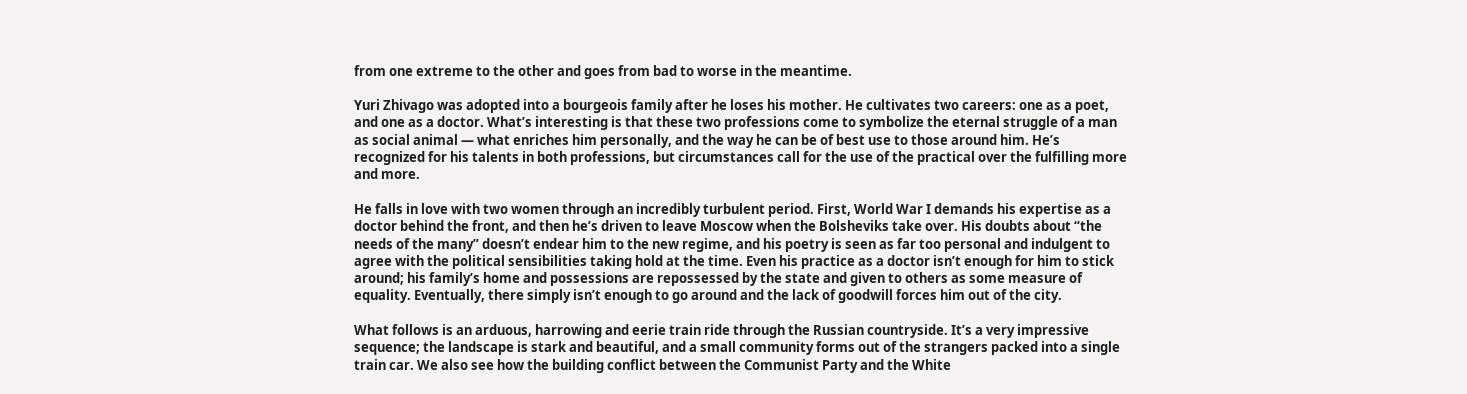from one extreme to the other and goes from bad to worse in the meantime.

Yuri Zhivago was adopted into a bourgeois family after he loses his mother. He cultivates two careers: one as a poet, and one as a doctor. What’s interesting is that these two professions come to symbolize the eternal struggle of a man as social animal — what enriches him personally, and the way he can be of best use to those around him. He’s recognized for his talents in both professions, but circumstances call for the use of the practical over the fulfilling more and more.

He falls in love with two women through an incredibly turbulent period. First, World War I demands his expertise as a doctor behind the front, and then he’s driven to leave Moscow when the Bolsheviks take over. His doubts about “the needs of the many” doesn’t endear him to the new regime, and his poetry is seen as far too personal and indulgent to agree with the political sensibilities taking hold at the time. Even his practice as a doctor isn’t enough for him to stick around; his family’s home and possessions are repossessed by the state and given to others as some measure of equality. Eventually, there simply isn’t enough to go around and the lack of goodwill forces him out of the city.

What follows is an arduous, harrowing and eerie train ride through the Russian countryside. It’s a very impressive sequence; the landscape is stark and beautiful, and a small community forms out of the strangers packed into a single train car. We also see how the building conflict between the Communist Party and the White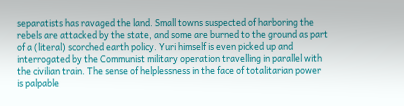separatists has ravaged the land. Small towns suspected of harboring the rebels are attacked by the state, and some are burned to the ground as part of a (literal) scorched earth policy. Yuri himself is even picked up and interrogated by the Communist military operation travelling in parallel with the civilian train. The sense of helplessness in the face of totalitarian power is palpable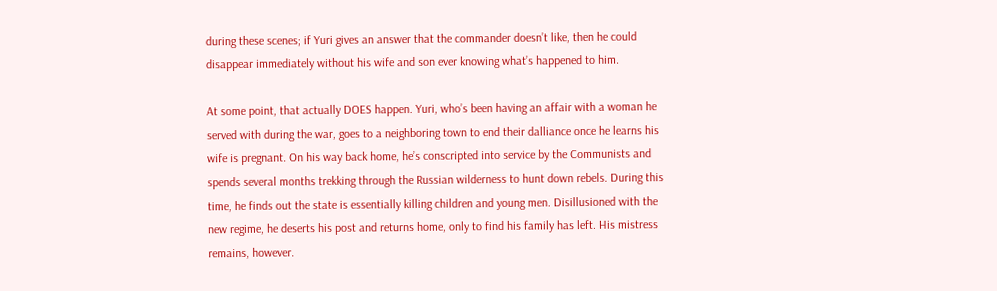during these scenes; if Yuri gives an answer that the commander doesn’t like, then he could disappear immediately without his wife and son ever knowing what’s happened to him.

At some point, that actually DOES happen. Yuri, who’s been having an affair with a woman he served with during the war, goes to a neighboring town to end their dalliance once he learns his wife is pregnant. On his way back home, he’s conscripted into service by the Communists and spends several months trekking through the Russian wilderness to hunt down rebels. During this time, he finds out the state is essentially killing children and young men. Disillusioned with the new regime, he deserts his post and returns home, only to find his family has left. His mistress remains, however.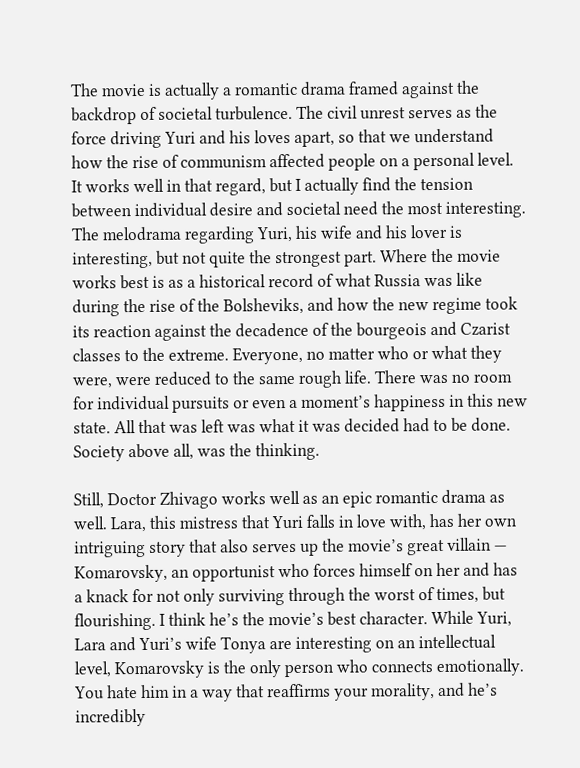The movie is actually a romantic drama framed against the backdrop of societal turbulence. The civil unrest serves as the force driving Yuri and his loves apart, so that we understand how the rise of communism affected people on a personal level. It works well in that regard, but I actually find the tension between individual desire and societal need the most interesting. The melodrama regarding Yuri, his wife and his lover is interesting, but not quite the strongest part. Where the movie works best is as a historical record of what Russia was like during the rise of the Bolsheviks, and how the new regime took its reaction against the decadence of the bourgeois and Czarist classes to the extreme. Everyone, no matter who or what they were, were reduced to the same rough life. There was no room for individual pursuits or even a moment’s happiness in this new state. All that was left was what it was decided had to be done. Society above all, was the thinking.

Still, Doctor Zhivago works well as an epic romantic drama as well. Lara, this mistress that Yuri falls in love with, has her own intriguing story that also serves up the movie’s great villain — Komarovsky, an opportunist who forces himself on her and has a knack for not only surviving through the worst of times, but flourishing. I think he’s the movie’s best character. While Yuri, Lara and Yuri’s wife Tonya are interesting on an intellectual level, Komarovsky is the only person who connects emotionally. You hate him in a way that reaffirms your morality, and he’s incredibly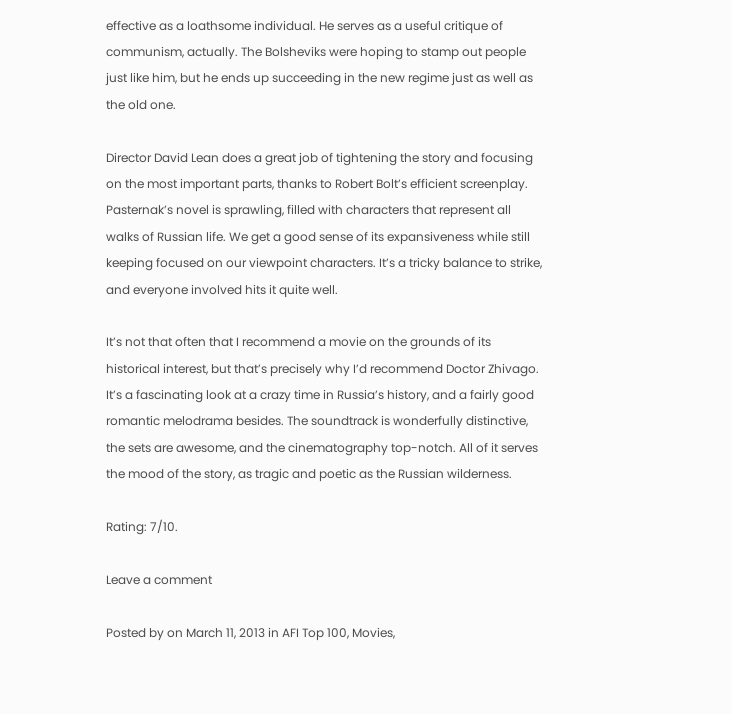effective as a loathsome individual. He serves as a useful critique of communism, actually. The Bolsheviks were hoping to stamp out people just like him, but he ends up succeeding in the new regime just as well as the old one.

Director David Lean does a great job of tightening the story and focusing on the most important parts, thanks to Robert Bolt’s efficient screenplay. Pasternak’s novel is sprawling, filled with characters that represent all walks of Russian life. We get a good sense of its expansiveness while still keeping focused on our viewpoint characters. It’s a tricky balance to strike, and everyone involved hits it quite well.

It’s not that often that I recommend a movie on the grounds of its historical interest, but that’s precisely why I’d recommend Doctor Zhivago. It’s a fascinating look at a crazy time in Russia’s history, and a fairly good romantic melodrama besides. The soundtrack is wonderfully distinctive, the sets are awesome, and the cinematography top-notch. All of it serves the mood of the story, as tragic and poetic as the Russian wilderness.

Rating: 7/10.

Leave a comment

Posted by on March 11, 2013 in AFI Top 100, Movies,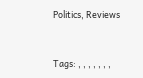Politics, Reviews


Tags: , , , , , , ,